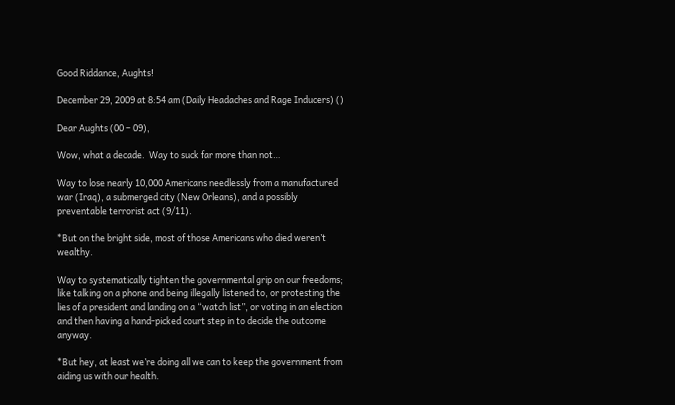Good Riddance, Aughts!

December 29, 2009 at 8:54 am (Daily Headaches and Rage Inducers) ()

Dear Aughts (00 – 09),

Wow, what a decade.  Way to suck far more than not…

Way to lose nearly 10,000 Americans needlessly from a manufactured war (Iraq), a submerged city (New Orleans), and a possibly preventable terrorist act (9/11).

*But on the bright side, most of those Americans who died weren’t wealthy.

Way to systematically tighten the governmental grip on our freedoms; like talking on a phone and being illegally listened to, or protesting the lies of a president and landing on a “watch list”, or voting in an election and then having a hand-picked court step in to decide the outcome anyway.

*But hey, at least we’re doing all we can to keep the government from aiding us with our health.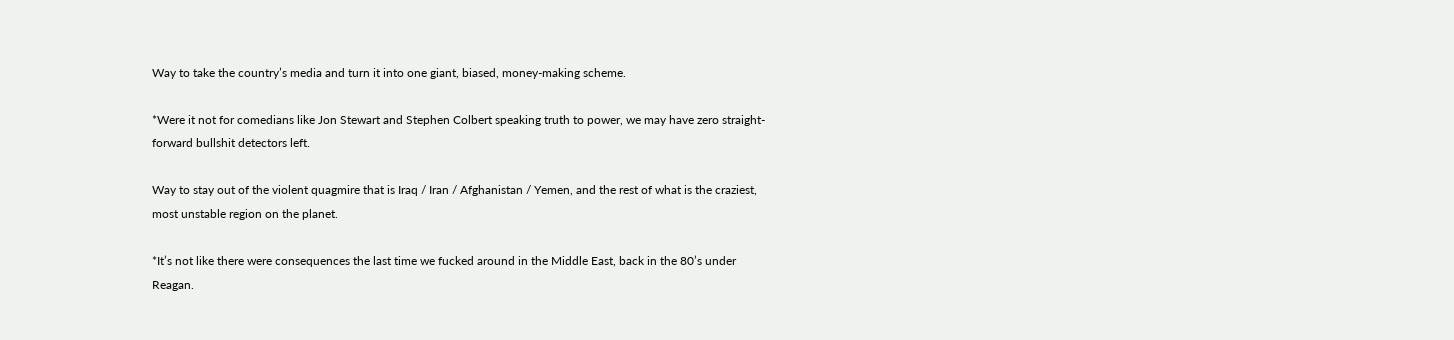Way to take the country’s media and turn it into one giant, biased, money-making scheme.

*Were it not for comedians like Jon Stewart and Stephen Colbert speaking truth to power, we may have zero straight-forward bullshit detectors left.

Way to stay out of the violent quagmire that is Iraq / Iran / Afghanistan / Yemen, and the rest of what is the craziest, most unstable region on the planet.

*It’s not like there were consequences the last time we fucked around in the Middle East, back in the 80’s under Reagan.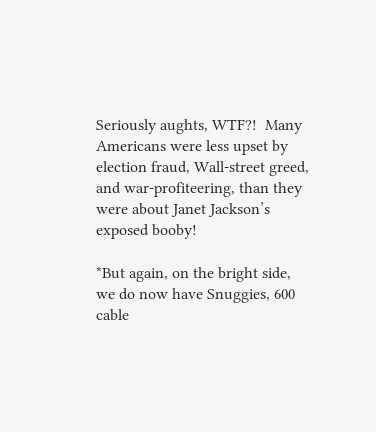Seriously aughts, WTF?!  Many Americans were less upset by election fraud, Wall-street greed, and war-profiteering, than they were about Janet Jackson’s exposed booby!

*But again, on the bright side, we do now have Snuggies, 600 cable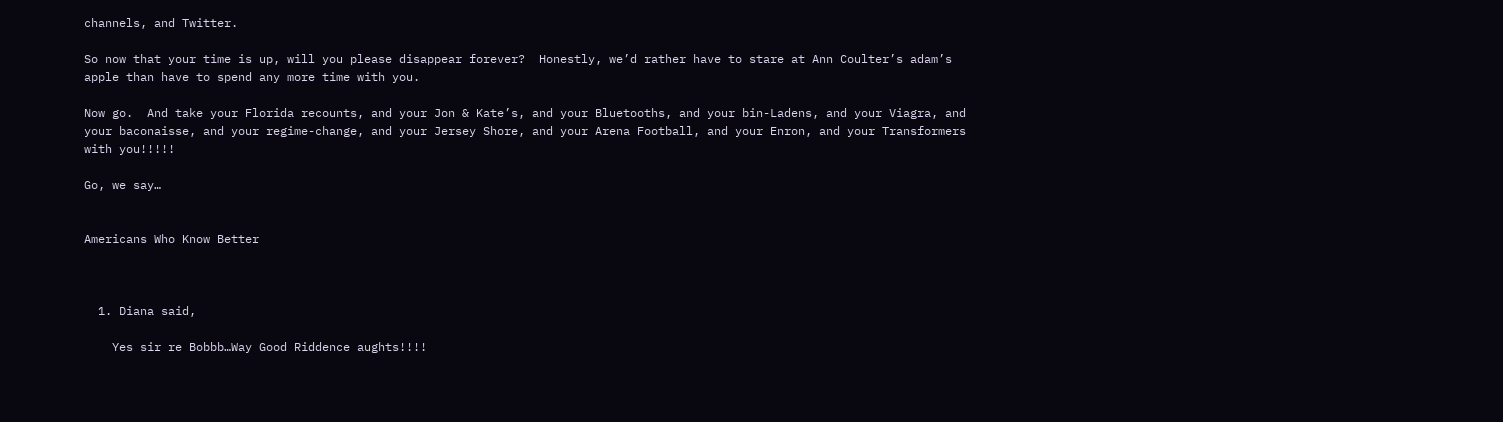channels, and Twitter.

So now that your time is up, will you please disappear forever?  Honestly, we’d rather have to stare at Ann Coulter’s adam’s apple than have to spend any more time with you.

Now go.  And take your Florida recounts, and your Jon & Kate’s, and your Bluetooths, and your bin-Ladens, and your Viagra, and your baconaisse, and your regime-change, and your Jersey Shore, and your Arena Football, and your Enron, and your Transformers with you!!!!!

Go, we say…


Americans Who Know Better



  1. Diana said,

    Yes sir re Bobbb…Way Good Riddence aughts!!!!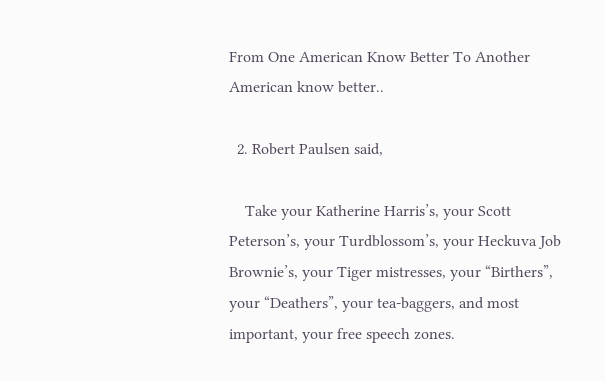From One American Know Better To Another American know better..

  2. Robert Paulsen said,

    Take your Katherine Harris’s, your Scott Peterson’s, your Turdblossom’s, your Heckuva Job Brownie’s, your Tiger mistresses, your “Birthers”, your “Deathers”, your tea-baggers, and most important, your free speech zones.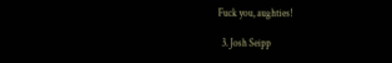Fuck you, aughties!

  3. Josh Seipp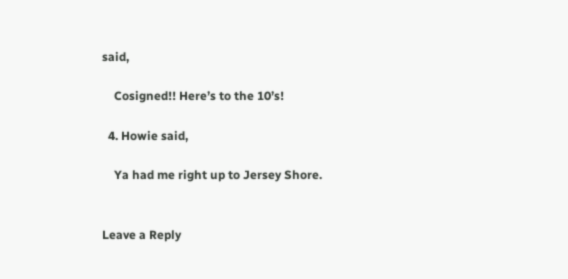said,

    Cosigned!! Here’s to the 10’s!

  4. Howie said,

    Ya had me right up to Jersey Shore.


Leave a Reply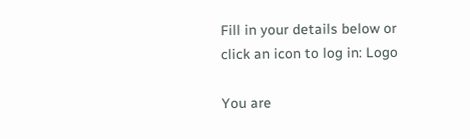Fill in your details below or click an icon to log in: Logo

You are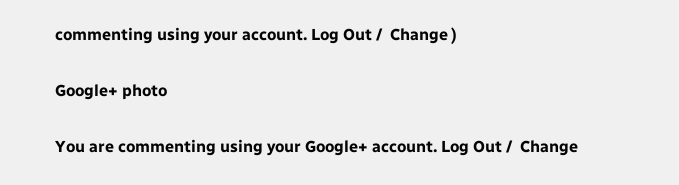commenting using your account. Log Out /  Change )

Google+ photo

You are commenting using your Google+ account. Log Out /  Change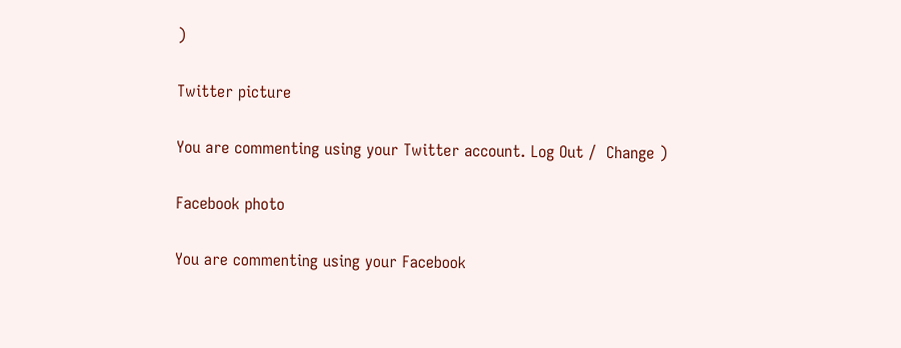)

Twitter picture

You are commenting using your Twitter account. Log Out /  Change )

Facebook photo

You are commenting using your Facebook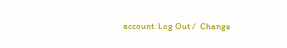account. Log Out /  Change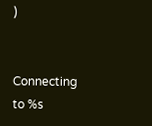)


Connecting to %s